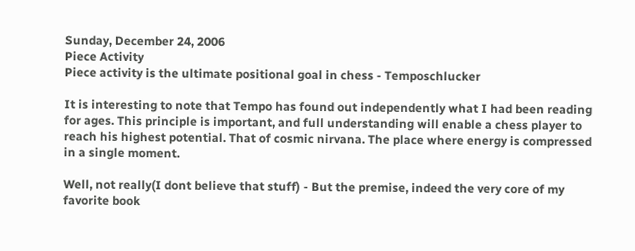Sunday, December 24, 2006
Piece Activity
Piece activity is the ultimate positional goal in chess - Temposchlucker

It is interesting to note that Tempo has found out independently what I had been reading for ages. This principle is important, and full understanding will enable a chess player to reach his highest potential. That of cosmic nirvana. The place where energy is compressed in a single moment.

Well, not really(I dont believe that stuff) - But the premise, indeed the very core of my favorite book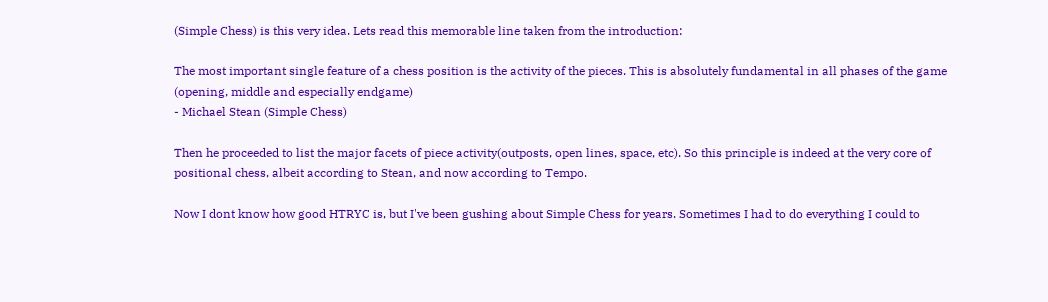(Simple Chess) is this very idea. Lets read this memorable line taken from the introduction:

The most important single feature of a chess position is the activity of the pieces. This is absolutely fundamental in all phases of the game (opening, middle and especially endgame)
- Michael Stean (Simple Chess)

Then he proceeded to list the major facets of piece activity(outposts, open lines, space, etc). So this principle is indeed at the very core of positional chess, albeit according to Stean, and now according to Tempo.

Now I dont know how good HTRYC is, but I've been gushing about Simple Chess for years. Sometimes I had to do everything I could to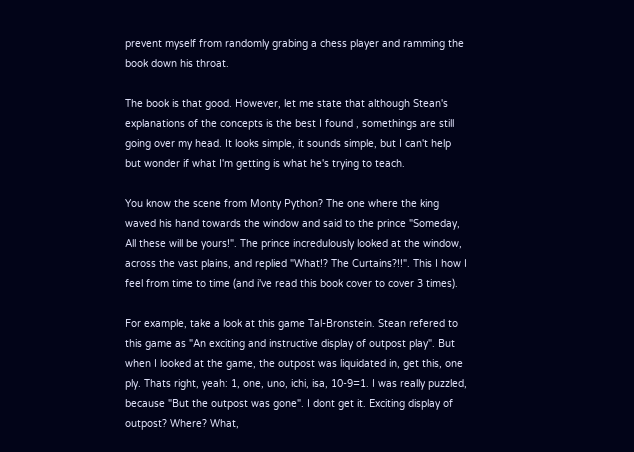prevent myself from randomly grabing a chess player and ramming the book down his throat.

The book is that good. However, let me state that although Stean's explanations of the concepts is the best I found , somethings are still going over my head. It looks simple, it sounds simple, but I can't help but wonder if what I'm getting is what he's trying to teach.

You know the scene from Monty Python? The one where the king waved his hand towards the window and said to the prince "Someday, All these will be yours!". The prince incredulously looked at the window, across the vast plains, and replied "What!? The Curtains?!!". This I how I feel from time to time (and i've read this book cover to cover 3 times).

For example, take a look at this game Tal-Bronstein. Stean refered to this game as "An exciting and instructive display of outpost play". But when I looked at the game, the outpost was liquidated in, get this, one ply. Thats right, yeah: 1, one, uno, ichi, isa, 10-9=1. I was really puzzled, because "But the outpost was gone". I dont get it. Exciting display of outpost? Where? What,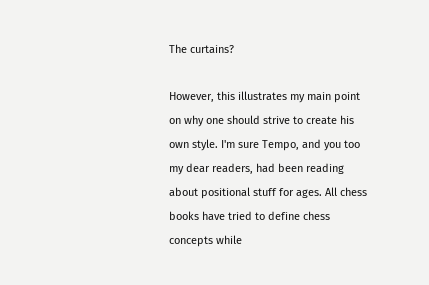The curtains?

However, this illustrates my main point on why one should strive to create his own style. I'm sure Tempo, and you too my dear readers, had been reading about positional stuff for ages. All chess books have tried to define chess concepts while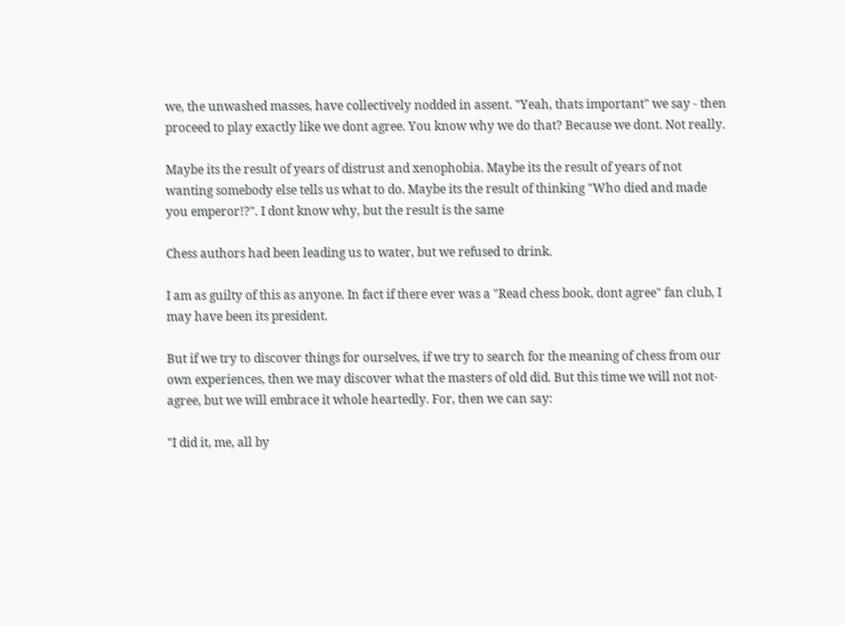we, the unwashed masses, have collectively nodded in assent. "Yeah, thats important" we say - then proceed to play exactly like we dont agree. You know why we do that? Because we dont. Not really.

Maybe its the result of years of distrust and xenophobia. Maybe its the result of years of not wanting somebody else tells us what to do. Maybe its the result of thinking "Who died and made you emperor!?". I dont know why, but the result is the same

Chess authors had been leading us to water, but we refused to drink.

I am as guilty of this as anyone. In fact if there ever was a "Read chess book, dont agree" fan club, I may have been its president.

But if we try to discover things for ourselves, if we try to search for the meaning of chess from our own experiences, then we may discover what the masters of old did. But this time we will not not-agree, but we will embrace it whole heartedly. For, then we can say:

"I did it, me, all by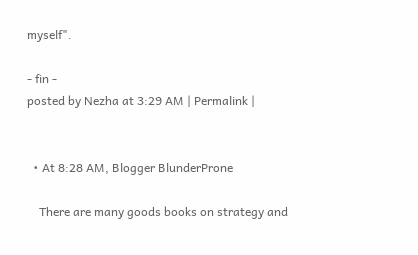myself".

- fin -
posted by Nezha at 3:29 AM | Permalink |


  • At 8:28 AM, Blogger BlunderProne

    There are many goods books on strategy and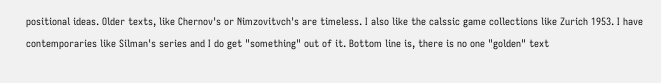positional ideas. Older texts, like Chernov's or Nimzovitvch's are timeless. I also like the calssic game collections like Zurich 1953. I have contemporaries like Silman's series and I do get "something" out of it. Bottom line is, there is no one "golden" text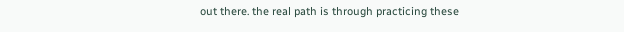out there. the real path is through practicing these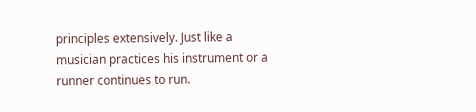principles extensively. Just like a musician practices his instrument or a runner continues to run.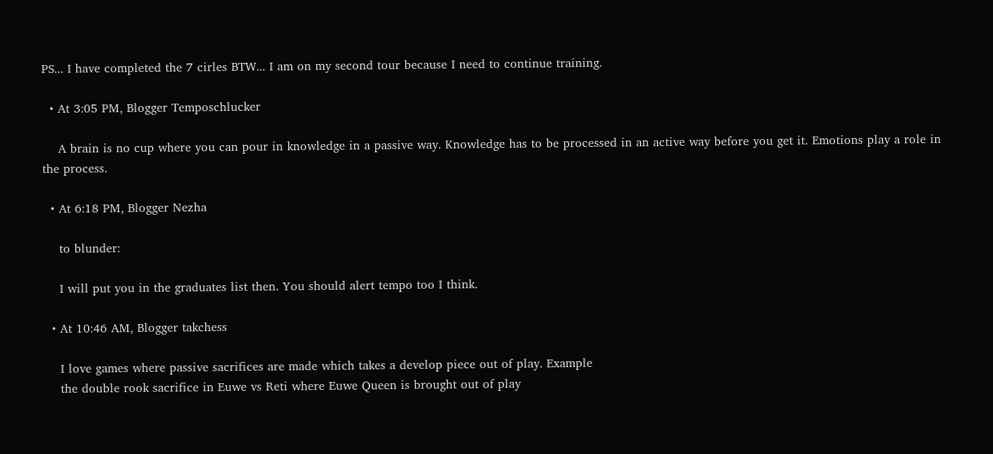PS... I have completed the 7 cirles BTW... I am on my second tour because I need to continue training.

  • At 3:05 PM, Blogger Temposchlucker

    A brain is no cup where you can pour in knowledge in a passive way. Knowledge has to be processed in an active way before you get it. Emotions play a role in the process.

  • At 6:18 PM, Blogger Nezha

    to blunder:

    I will put you in the graduates list then. You should alert tempo too I think.

  • At 10:46 AM, Blogger takchess

    I love games where passive sacrifices are made which takes a develop piece out of play. Example
    the double rook sacrifice in Euwe vs Reti where Euwe Queen is brought out of play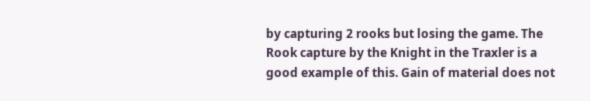by capturing 2 rooks but losing the game. The Rook capture by the Knight in the Traxler is a good example of this. Gain of material does not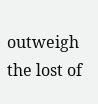outweigh the lost of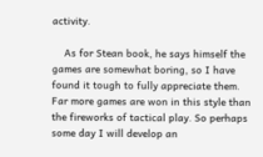activity.

    As for Stean book, he says himself the games are somewhat boring, so I have found it tough to fully appreciate them. Far more games are won in this style than the fireworks of tactical play. So perhaps some day I will develop an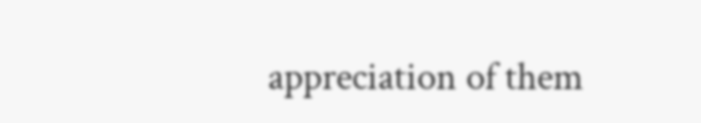appreciation of them